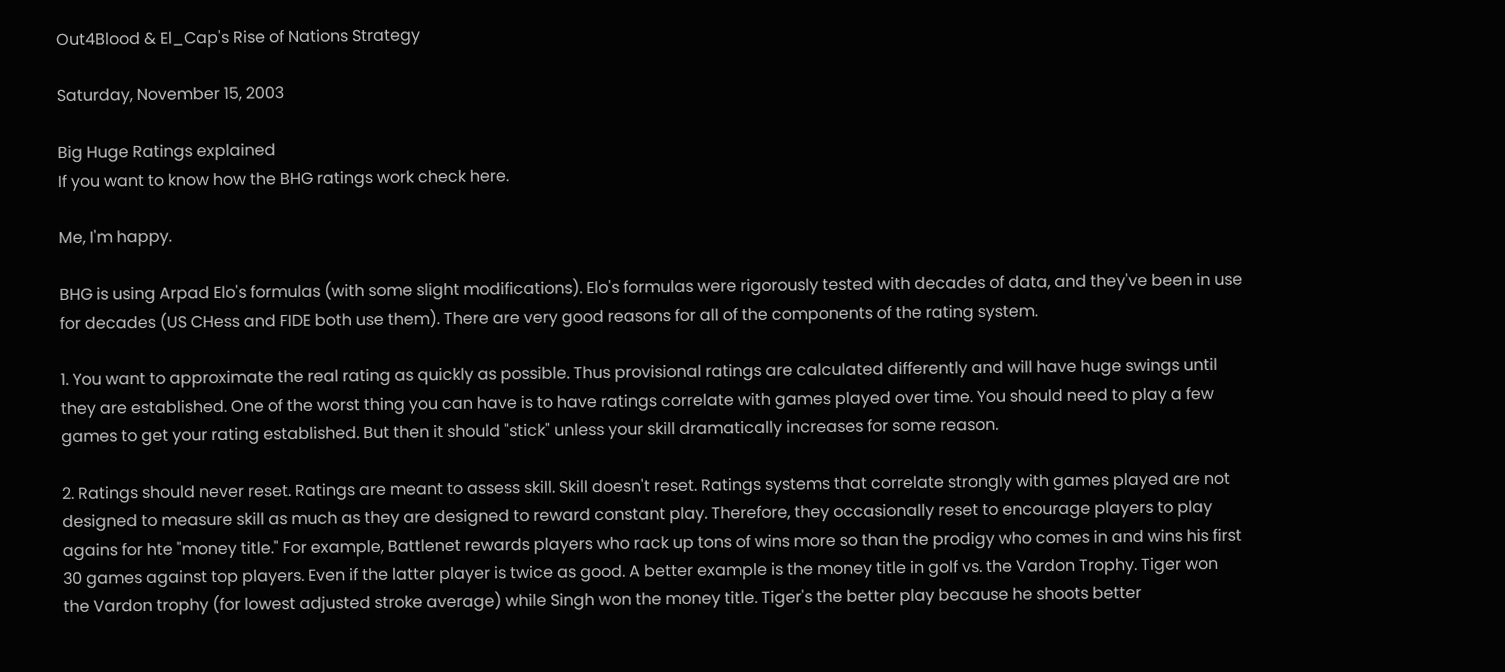Out4Blood & El_Cap's Rise of Nations Strategy

Saturday, November 15, 2003

Big Huge Ratings explained
If you want to know how the BHG ratings work check here.

Me, I'm happy.

BHG is using Arpad Elo's formulas (with some slight modifications). Elo's formulas were rigorously tested with decades of data, and they've been in use for decades (US CHess and FIDE both use them). There are very good reasons for all of the components of the rating system.

1. You want to approximate the real rating as quickly as possible. Thus provisional ratings are calculated differently and will have huge swings until they are established. One of the worst thing you can have is to have ratings correlate with games played over time. You should need to play a few games to get your rating established. But then it should "stick" unless your skill dramatically increases for some reason.

2. Ratings should never reset. Ratings are meant to assess skill. Skill doesn't reset. Ratings systems that correlate strongly with games played are not designed to measure skill as much as they are designed to reward constant play. Therefore, they occasionally reset to encourage players to play agains for hte "money title." For example, Battlenet rewards players who rack up tons of wins more so than the prodigy who comes in and wins his first 30 games against top players. Even if the latter player is twice as good. A better example is the money title in golf vs. the Vardon Trophy. Tiger won the Vardon trophy (for lowest adjusted stroke average) while Singh won the money title. Tiger's the better play because he shoots better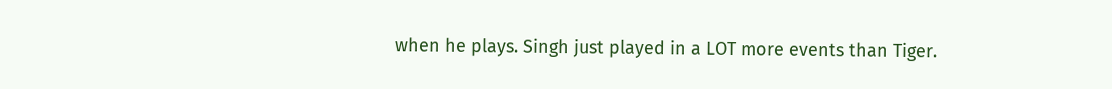when he plays. Singh just played in a LOT more events than Tiger.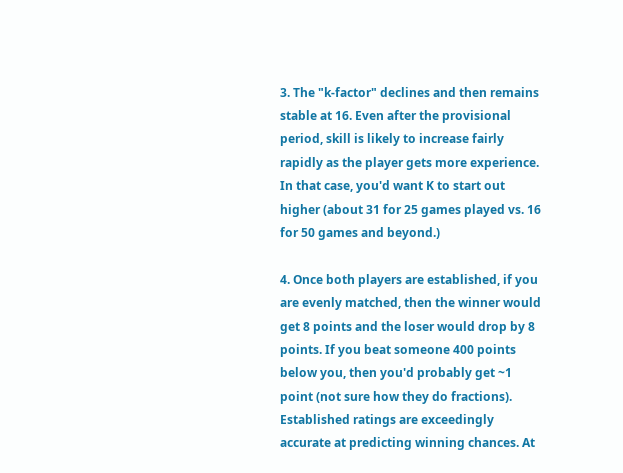3. The "k-factor" declines and then remains stable at 16. Even after the provisional period, skill is likely to increase fairly rapidly as the player gets more experience. In that case, you'd want K to start out higher (about 31 for 25 games played vs. 16 for 50 games and beyond.)

4. Once both players are established, if you are evenly matched, then the winner would get 8 points and the loser would drop by 8 points. If you beat someone 400 points below you, then you'd probably get ~1 point (not sure how they do fractions). Established ratings are exceedingly accurate at predicting winning chances. At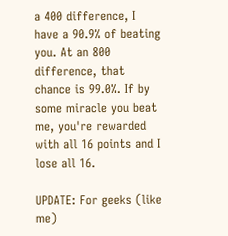a 400 difference, I have a 90.9% of beating you. At an 800 difference, that chance is 99.0%. If by some miracle you beat me, you're rewarded with all 16 points and I lose all 16.

UPDATE: For geeks (like me)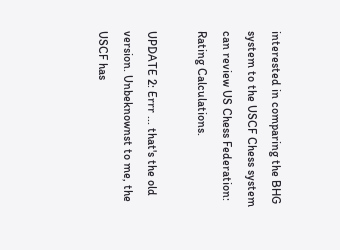interested in comparing the BHG system to the USCF Chess system can review US Chess Federation: Rating Calculations.

UPDATE 2: Errr ... that's the old version. Unbeknownst to me, the USCF has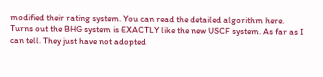modified their rating system. You can read the detailed algorithm here. Turns out the BHG system is EXACTLY like the new USCF system. As far as I can tell. They just have not adopted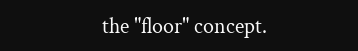the "floor" concept.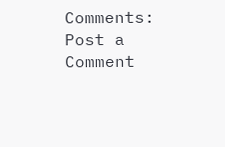Comments: Post a Comment